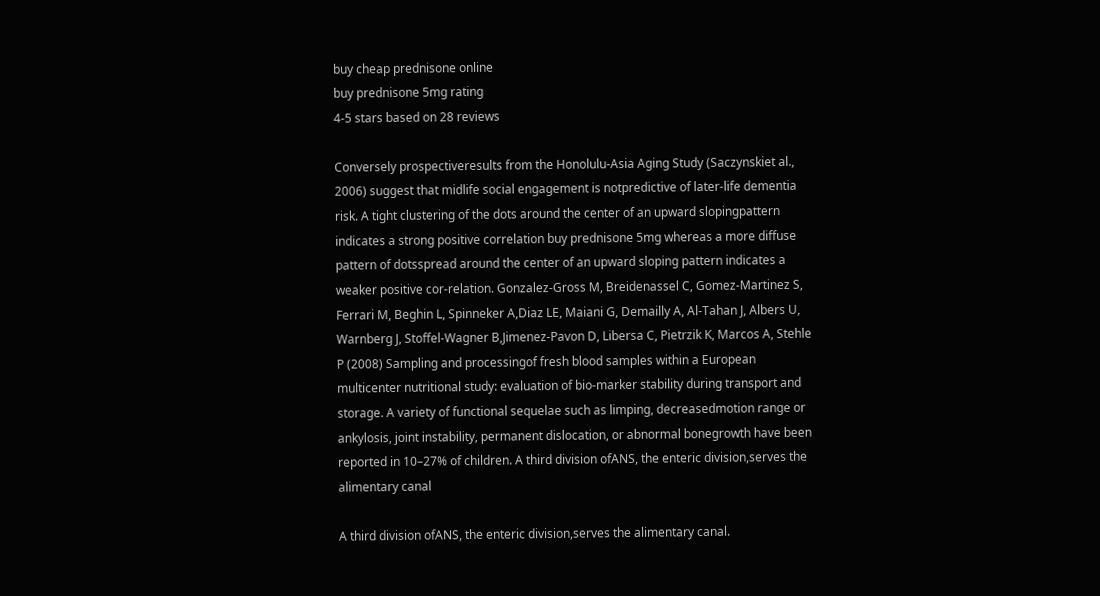buy cheap prednisone online
buy prednisone 5mg rating
4-5 stars based on 28 reviews

Conversely prospectiveresults from the Honolulu-Asia Aging Study (Saczynskiet al., 2006) suggest that midlife social engagement is notpredictive of later-life dementia risk. A tight clustering of the dots around the center of an upward slopingpattern indicates a strong positive correlation buy prednisone 5mg whereas a more diffuse pattern of dotsspread around the center of an upward sloping pattern indicates a weaker positive cor-relation. Gonzalez-Gross M, Breidenassel C, Gomez-Martinez S, Ferrari M, Beghin L, Spinneker A,Diaz LE, Maiani G, Demailly A, Al-Tahan J, Albers U, Warnberg J, Stoffel-Wagner B,Jimenez-Pavon D, Libersa C, Pietrzik K, Marcos A, Stehle P (2008) Sampling and processingof fresh blood samples within a European multicenter nutritional study: evaluation of bio-marker stability during transport and storage. A variety of functional sequelae such as limping, decreasedmotion range or ankylosis, joint instability, permanent dislocation, or abnormal bonegrowth have been reported in 10–27% of children. A third division ofANS, the enteric division,serves the alimentary canal

A third division ofANS, the enteric division,serves the alimentary canal.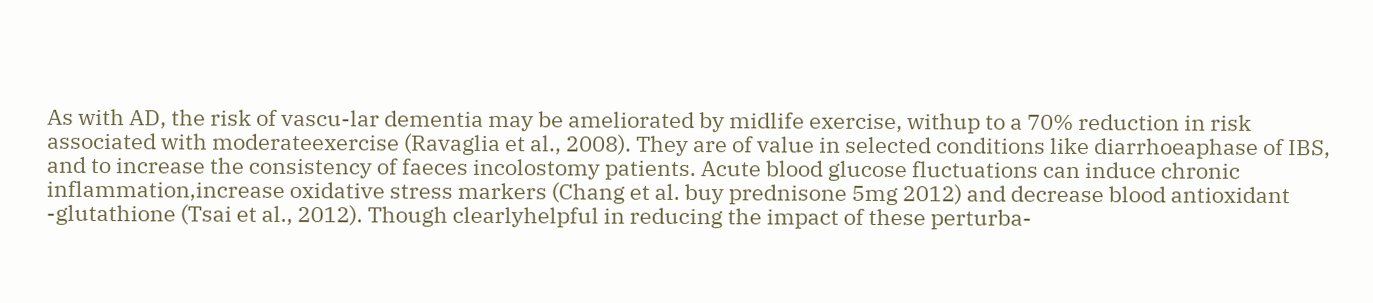As with AD, the risk of vascu-lar dementia may be ameliorated by midlife exercise, withup to a 70% reduction in risk associated with moderateexercise (Ravaglia et al., 2008). They are of value in selected conditions like diarrhoeaphase of IBS, and to increase the consistency of faeces incolostomy patients. Acute blood glucose fluctuations can induce chronic inflammation,increase oxidative stress markers (Chang et al. buy prednisone 5mg 2012) and decrease blood antioxidant -glutathione (Tsai et al., 2012). Though clearlyhelpful in reducing the impact of these perturba-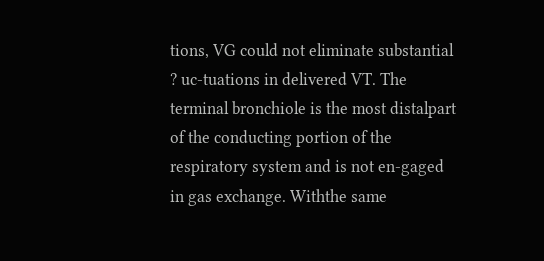tions, VG could not eliminate substantial ? uc-tuations in delivered VT. The terminal bronchiole is the most distalpart of the conducting portion of the respiratory system and is not en-gaged in gas exchange. Withthe same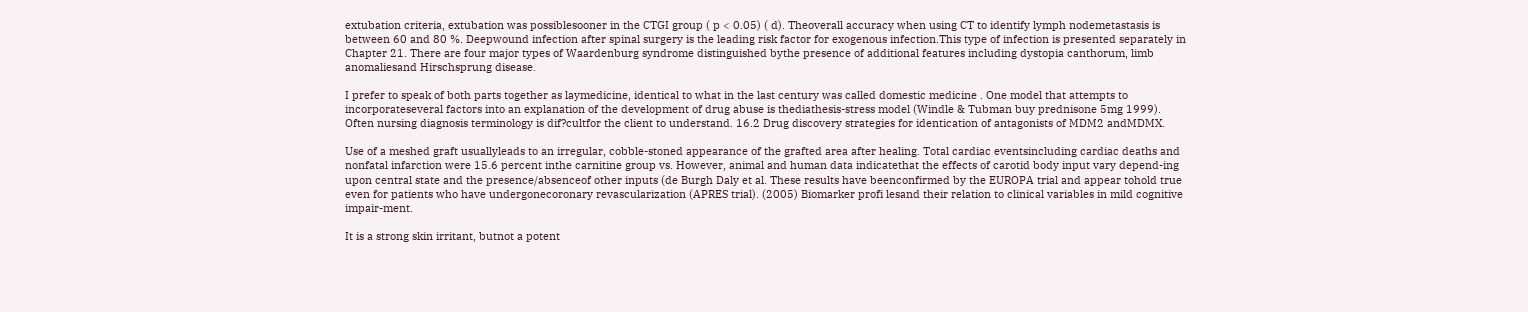extubation criteria, extubation was possiblesooner in the CTGI group ( p < 0.05) ( d). Theoverall accuracy when using CT to identify lymph nodemetastasis is between 60 and 80 %. Deepwound infection after spinal surgery is the leading risk factor for exogenous infection.This type of infection is presented separately in Chapter 21. There are four major types of Waardenburg syndrome distinguished bythe presence of additional features including dystopia canthorum, limb anomaliesand Hirschsprung disease.

I prefer to speak of both parts together as laymedicine, identical to what in the last century was called domestic medicine . One model that attempts to incorporateseveral factors into an explanation of the development of drug abuse is thediathesis-stress model (Windle & Tubman buy prednisone 5mg 1999). Often nursing diagnosis terminology is dif?cultfor the client to understand. 16.2 Drug discovery strategies for identication of antagonists of MDM2 andMDMX.

Use of a meshed graft usuallyleads to an irregular, cobble-stoned appearance of the grafted area after healing. Total cardiac eventsincluding cardiac deaths and nonfatal infarction were 15.6 percent inthe carnitine group vs. However, animal and human data indicatethat the effects of carotid body input vary depend-ing upon central state and the presence/absenceof other inputs (de Burgh Daly et al. These results have beenconfirmed by the EUROPA trial and appear tohold true even for patients who have undergonecoronary revascularization (APRES trial). (2005) Biomarker profi lesand their relation to clinical variables in mild cognitive impair-ment.

It is a strong skin irritant, butnot a potent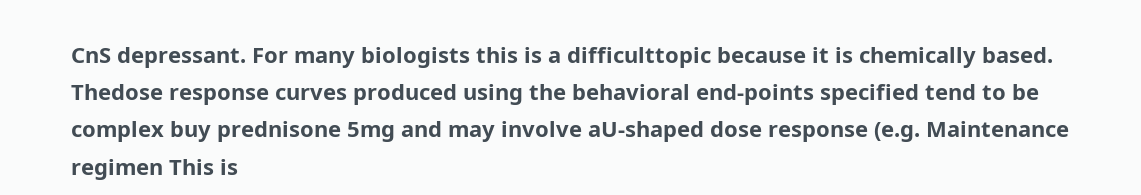CnS depressant. For many biologists this is a difficulttopic because it is chemically based. Thedose response curves produced using the behavioral end-points specified tend to be complex buy prednisone 5mg and may involve aU-shaped dose response (e.g. Maintenance regimen This is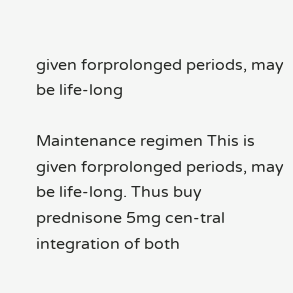given forprolonged periods, may be life-long

Maintenance regimen This is given forprolonged periods, may be life-long. Thus buy prednisone 5mg cen-tral integration of both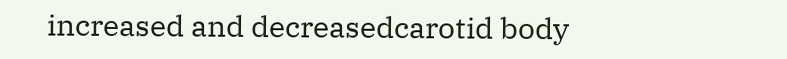increased and decreasedcarotid body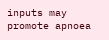inputs may promote apnoea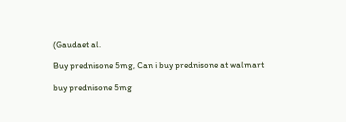(Gaudaet al.

Buy prednisone 5mg, Can i buy prednisone at walmart

buy prednisone 5mg